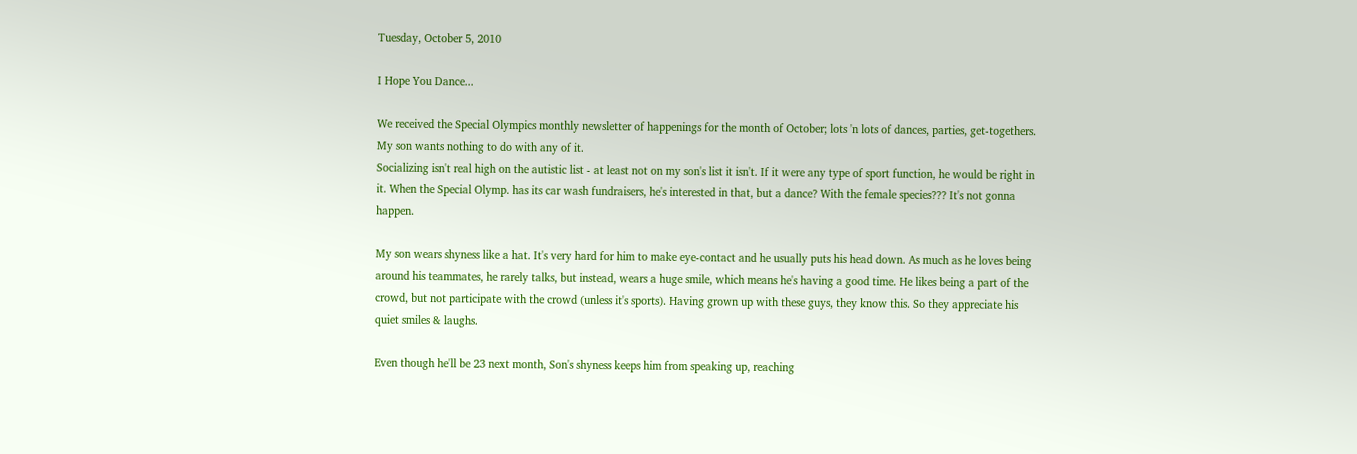Tuesday, October 5, 2010

I Hope You Dance...

We received the Special Olympics monthly newsletter of happenings for the month of October; lots 'n lots of dances, parties, get-togethers. My son wants nothing to do with any of it.
Socializing isn't real high on the autistic list - at least not on my son's list it isn't. If it were any type of sport function, he would be right in it. When the Special Olymp. has its car wash fundraisers, he's interested in that, but a dance? With the female species??? It's not gonna happen.

My son wears shyness like a hat. It's very hard for him to make eye-contact and he usually puts his head down. As much as he loves being around his teammates, he rarely talks, but instead, wears a huge smile, which means he's having a good time. He likes being a part of the crowd, but not participate with the crowd (unless it's sports). Having grown up with these guys, they know this. So they appreciate his quiet smiles & laughs.

Even though he'll be 23 next month, Son's shyness keeps him from speaking up, reaching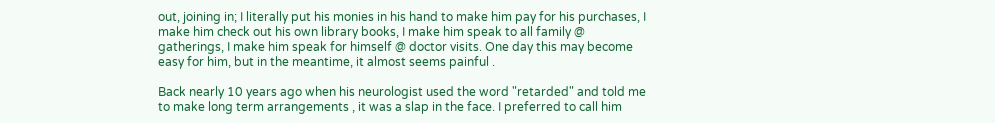out, joining in; I literally put his monies in his hand to make him pay for his purchases, I make him check out his own library books, I make him speak to all family @ gatherings, I make him speak for himself @ doctor visits. One day this may become easy for him, but in the meantime, it almost seems painful .

Back nearly 10 years ago when his neurologist used the word "retarded" and told me to make long term arrangements , it was a slap in the face. I preferred to call him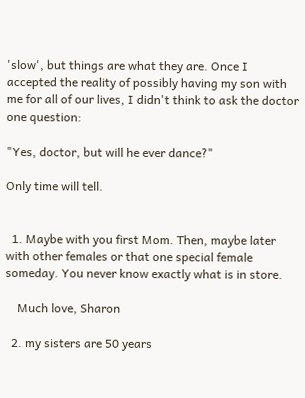'slow', but things are what they are. Once I accepted the reality of possibly having my son with me for all of our lives, I didn't think to ask the doctor one question:

"Yes, doctor, but will he ever dance?"

Only time will tell.


  1. Maybe with you first Mom. Then, maybe later with other females or that one special female someday. You never know exactly what is in store.

    Much love, Sharon

  2. my sisters are 50 years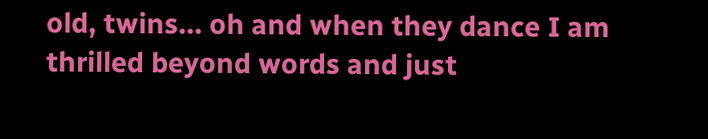old, twins... oh and when they dance I am thrilled beyond words and just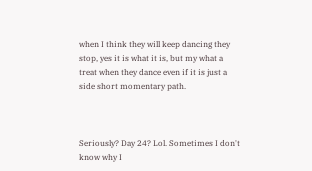when I think they will keep dancing they stop, yes it is what it is, but my what a treat when they dance even if it is just a side short momentary path.



Seriously? Day 24? Lol. Sometimes I don't know why I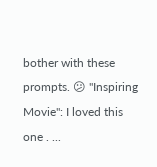bother with these prompts. 😕 "Inspiring Movie": I loved this one . ...